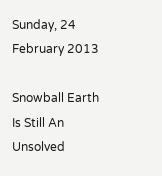Sunday, 24 February 2013

Snowball Earth Is Still An Unsolved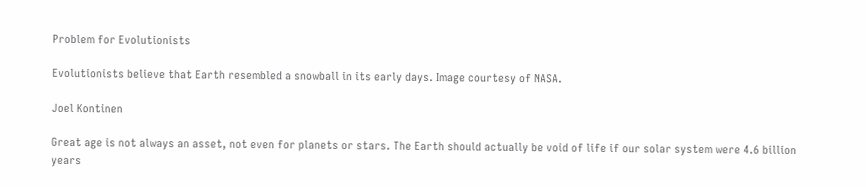Problem for Evolutionists

Evolutionists believe that Earth resembled a snowball in its early days. Image courtesy of NASA.

Joel Kontinen

Great age is not always an asset, not even for planets or stars. The Earth should actually be void of life if our solar system were 4.6 billion years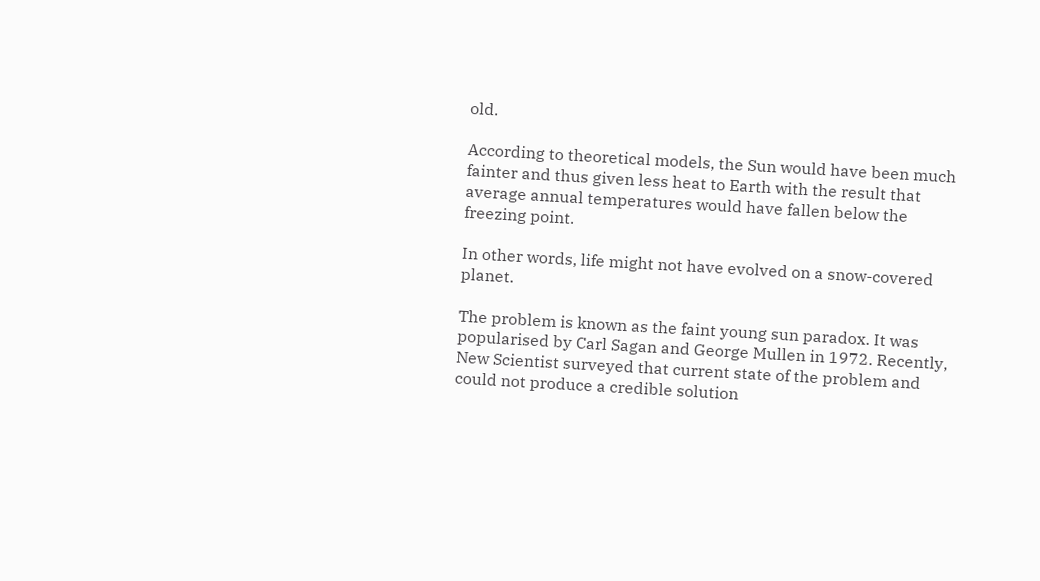old.

According to theoretical models, the Sun would have been much fainter and thus given less heat to Earth with the result that average annual temperatures would have fallen below the freezing point.

In other words, life might not have evolved on a snow-covered planet.

The problem is known as the faint young sun paradox. It was popularised by Carl Sagan and George Mullen in 1972. Recently, New Scientist surveyed that current state of the problem and could not produce a credible solution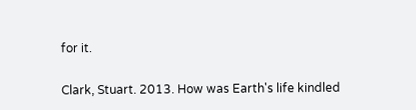for it.


Clark, Stuart. 2013. How was Earth's life kindled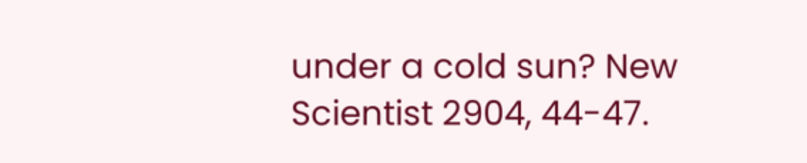under a cold sun? New Scientist 2904, 44-47.